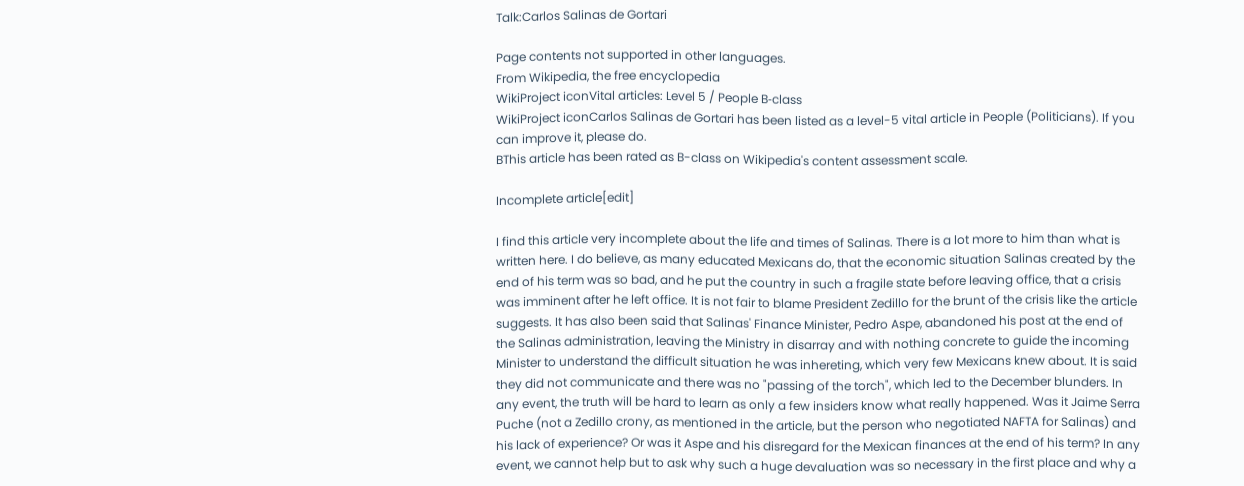Talk:Carlos Salinas de Gortari

Page contents not supported in other languages.
From Wikipedia, the free encyclopedia
WikiProject iconVital articles: Level 5 / People B‑class
WikiProject iconCarlos Salinas de Gortari has been listed as a level-5 vital article in People (Politicians). If you can improve it, please do.
BThis article has been rated as B-class on Wikipedia's content assessment scale.

Incomplete article[edit]

I find this article very incomplete about the life and times of Salinas. There is a lot more to him than what is written here. I do believe, as many educated Mexicans do, that the economic situation Salinas created by the end of his term was so bad, and he put the country in such a fragile state before leaving office, that a crisis was imminent after he left office. It is not fair to blame President Zedillo for the brunt of the crisis like the article suggests. It has also been said that Salinas' Finance Minister, Pedro Aspe, abandoned his post at the end of the Salinas administration, leaving the Ministry in disarray and with nothing concrete to guide the incoming Minister to understand the difficult situation he was inhereting, which very few Mexicans knew about. It is said they did not communicate and there was no "passing of the torch", which led to the December blunders. In any event, the truth will be hard to learn as only a few insiders know what really happened. Was it Jaime Serra Puche (not a Zedillo crony, as mentioned in the article, but the person who negotiated NAFTA for Salinas) and his lack of experience? Or was it Aspe and his disregard for the Mexican finances at the end of his term? In any event, we cannot help but to ask why such a huge devaluation was so necessary in the first place and why a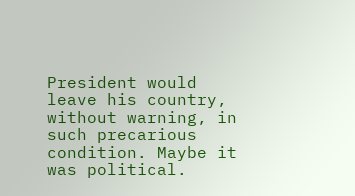President would leave his country, without warning, in such precarious condition. Maybe it was political.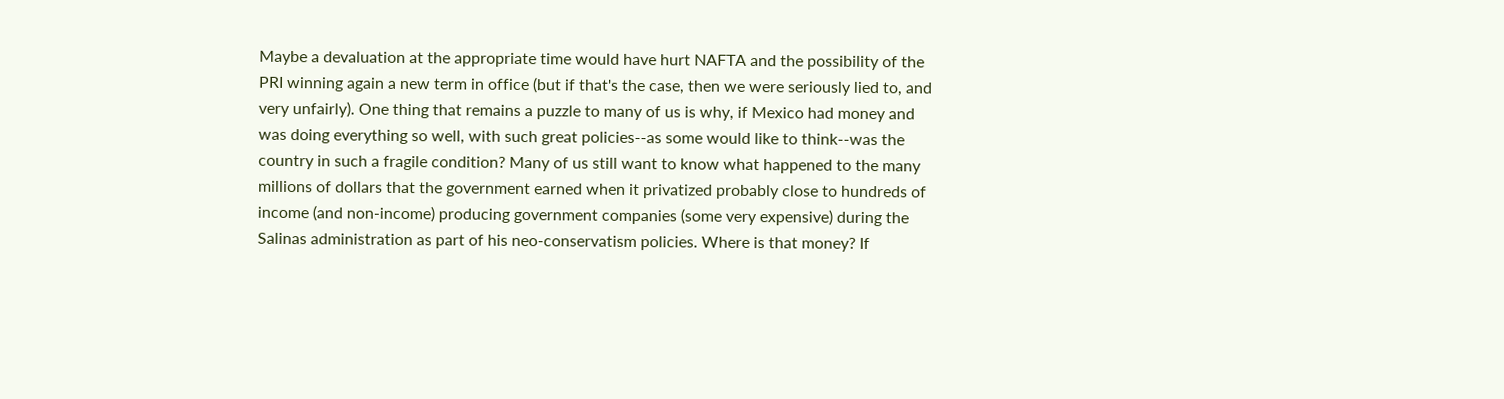Maybe a devaluation at the appropriate time would have hurt NAFTA and the possibility of the PRI winning again a new term in office (but if that's the case, then we were seriously lied to, and very unfairly). One thing that remains a puzzle to many of us is why, if Mexico had money and was doing everything so well, with such great policies--as some would like to think--was the country in such a fragile condition? Many of us still want to know what happened to the many millions of dollars that the government earned when it privatized probably close to hundreds of income (and non-income) producing government companies (some very expensive) during the Salinas administration as part of his neo-conservatism policies. Where is that money? If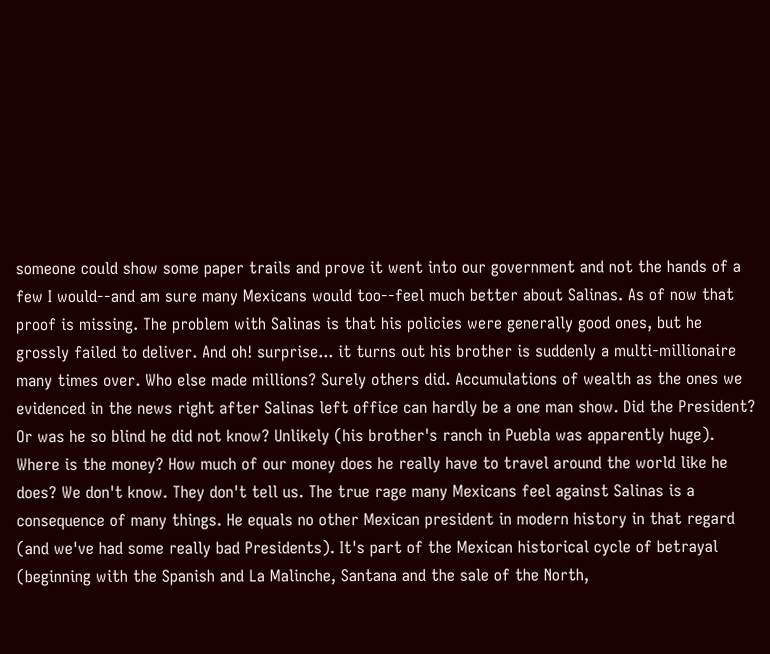someone could show some paper trails and prove it went into our government and not the hands of a few I would--and am sure many Mexicans would too--feel much better about Salinas. As of now that proof is missing. The problem with Salinas is that his policies were generally good ones, but he grossly failed to deliver. And oh! surprise... it turns out his brother is suddenly a multi-millionaire many times over. Who else made millions? Surely others did. Accumulations of wealth as the ones we evidenced in the news right after Salinas left office can hardly be a one man show. Did the President? Or was he so blind he did not know? Unlikely (his brother's ranch in Puebla was apparently huge). Where is the money? How much of our money does he really have to travel around the world like he does? We don't know. They don't tell us. The true rage many Mexicans feel against Salinas is a consequence of many things. He equals no other Mexican president in modern history in that regard (and we've had some really bad Presidents). It's part of the Mexican historical cycle of betrayal (beginning with the Spanish and La Malinche, Santana and the sale of the North,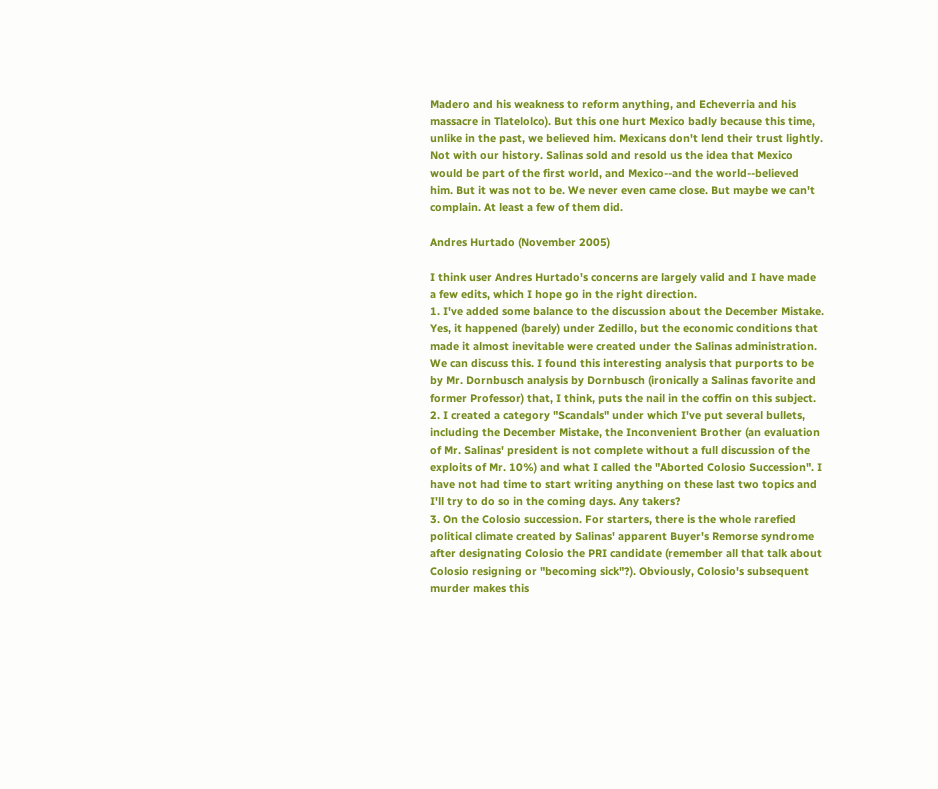Madero and his weakness to reform anything, and Echeverria and his massacre in Tlatelolco). But this one hurt Mexico badly because this time, unlike in the past, we believed him. Mexicans don't lend their trust lightly. Not with our history. Salinas sold and resold us the idea that Mexico would be part of the first world, and Mexico--and the world--believed him. But it was not to be. We never even came close. But maybe we can't complain. At least a few of them did.

Andres Hurtado (November 2005)

I think user Andres Hurtado's concerns are largely valid and I have made a few edits, which I hope go in the right direction.
1. I've added some balance to the discussion about the December Mistake. Yes, it happened (barely) under Zedillo, but the economic conditions that made it almost inevitable were created under the Salinas administration. We can discuss this. I found this interesting analysis that purports to be by Mr. Dornbusch analysis by Dornbusch (ironically a Salinas favorite and former Professor) that, I think, puts the nail in the coffin on this subject.
2. I created a category "Scandals" under which I've put several bullets, including the December Mistake, the Inconvenient Brother (an evaluation of Mr. Salinas' president is not complete without a full discussion of the exploits of Mr. 10%) and what I called the "Aborted Colosio Succession". I have not had time to start writing anything on these last two topics and I'll try to do so in the coming days. Any takers?
3. On the Colosio succession. For starters, there is the whole rarefied political climate created by Salinas' apparent Buyer's Remorse syndrome after designating Colosio the PRI candidate (remember all that talk about Colosio resigning or "becoming sick"?). Obviously, Colosio's subsequent murder makes this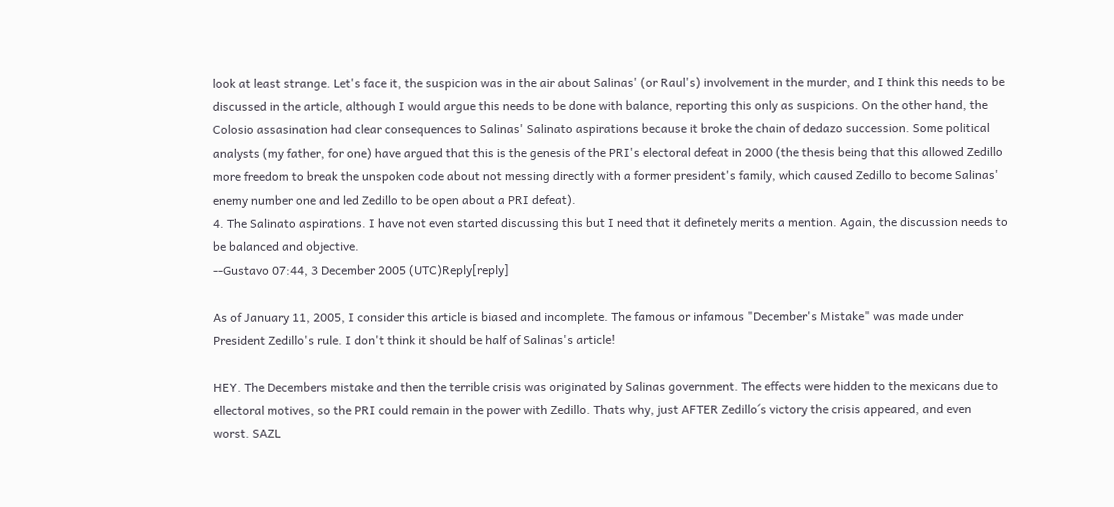look at least strange. Let's face it, the suspicion was in the air about Salinas' (or Raul's) involvement in the murder, and I think this needs to be discussed in the article, although I would argue this needs to be done with balance, reporting this only as suspicions. On the other hand, the Colosio assasination had clear consequences to Salinas' Salinato aspirations because it broke the chain of dedazo succession. Some political analysts (my father, for one) have argued that this is the genesis of the PRI's electoral defeat in 2000 (the thesis being that this allowed Zedillo more freedom to break the unspoken code about not messing directly with a former president's family, which caused Zedillo to become Salinas' enemy number one and led Zedillo to be open about a PRI defeat).
4. The Salinato aspirations. I have not even started discussing this but I need that it definetely merits a mention. Again, the discussion needs to be balanced and objective.
--Gustavo 07:44, 3 December 2005 (UTC)Reply[reply]

As of January 11, 2005, I consider this article is biased and incomplete. The famous or infamous "December's Mistake" was made under President Zedillo's rule. I don't think it should be half of Salinas's article!

HEY. The Decembers mistake and then the terrible crisis was originated by Salinas government. The effects were hidden to the mexicans due to ellectoral motives, so the PRI could remain in the power with Zedillo. Thats why, just AFTER Zedillo´s victory the crisis appeared, and even worst. SAZL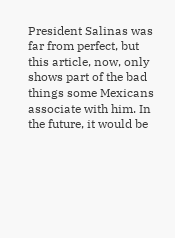President Salinas was far from perfect, but this article, now, only shows part of the bad things some Mexicans associate with him. In the future, it would be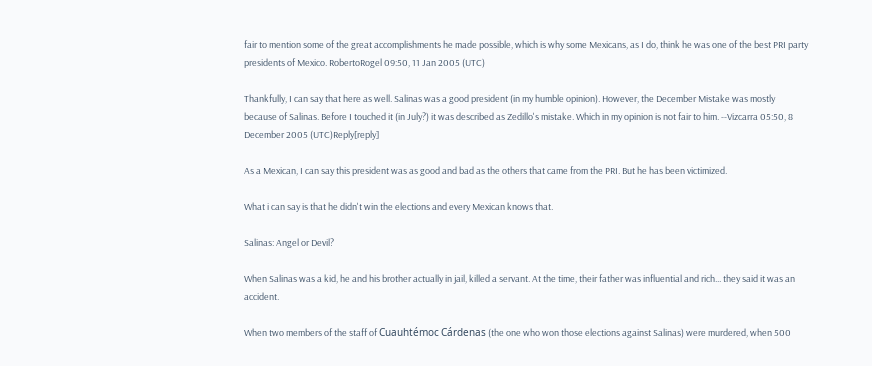fair to mention some of the great accomplishments he made possible, which is why some Mexicans, as I do, think he was one of the best PRI party presidents of Mexico. RobertoRogel 09:50, 11 Jan 2005 (UTC)

Thankfully, I can say that here as well. Salinas was a good president (in my humble opinion). However, the December Mistake was mostly because of Salinas. Before I touched it (in July?) it was described as Zedillo's mistake. Which in my opinion is not fair to him. --Vizcarra 05:50, 8 December 2005 (UTC)Reply[reply]

As a Mexican, I can say this president was as good and bad as the others that came from the PRI. But he has been victimized.

What i can say is that he didn't win the elections and every Mexican knows that.

Salinas: Angel or Devil?

When Salinas was a kid, he and his brother actually in jail, killed a servant. At the time, their father was influential and rich... they said it was an accident.

When two members of the staff of Cuauhtémoc Cárdenas (the one who won those elections against Salinas) were murdered, when 500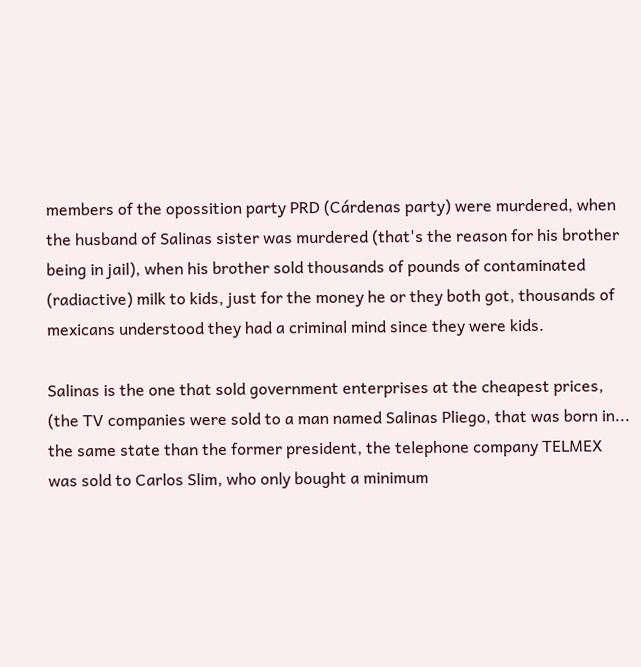members of the opossition party PRD (Cárdenas party) were murdered, when the husband of Salinas sister was murdered (that's the reason for his brother being in jail), when his brother sold thousands of pounds of contaminated (radiactive) milk to kids, just for the money he or they both got, thousands of mexicans understood they had a criminal mind since they were kids.

Salinas is the one that sold government enterprises at the cheapest prices, (the TV companies were sold to a man named Salinas Pliego, that was born in... the same state than the former president, the telephone company TELMEX was sold to Carlos Slim, who only bought a minimum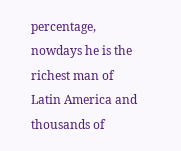percentage, nowdays he is the richest man of Latin America and thousands of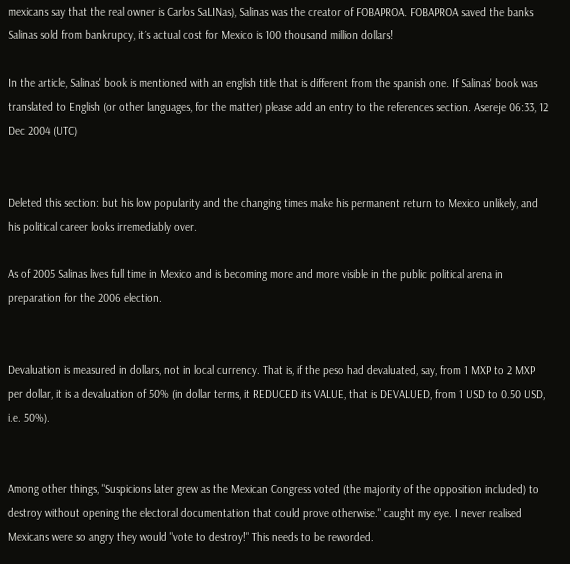mexicans say that the real owner is Carlos SaLINas), Salinas was the creator of FOBAPROA. FOBAPROA saved the banks Salinas sold from bankrupcy, it´s actual cost for Mexico is 100 thousand million dollars!

In the article, Salinas' book is mentioned with an english title that is different from the spanish one. If Salinas' book was translated to English (or other languages, for the matter) please add an entry to the references section. Asereje 06:33, 12 Dec 2004 (UTC)


Deleted this section: but his low popularity and the changing times make his permanent return to Mexico unlikely, and his political career looks irremediably over.

As of 2005 Salinas lives full time in Mexico and is becoming more and more visible in the public political arena in preparation for the 2006 election.


Devaluation is measured in dollars, not in local currency. That is, if the peso had devaluated, say, from 1 MXP to 2 MXP per dollar, it is a devaluation of 50% (in dollar terms, it REDUCED its VALUE, that is DEVALUED, from 1 USD to 0.50 USD, i.e. 50%).


Among other things, "Suspicions later grew as the Mexican Congress voted (the majority of the opposition included) to destroy without opening the electoral documentation that could prove otherwise." caught my eye. I never realised Mexicans were so angry they would "vote to destroy!" This needs to be reworded.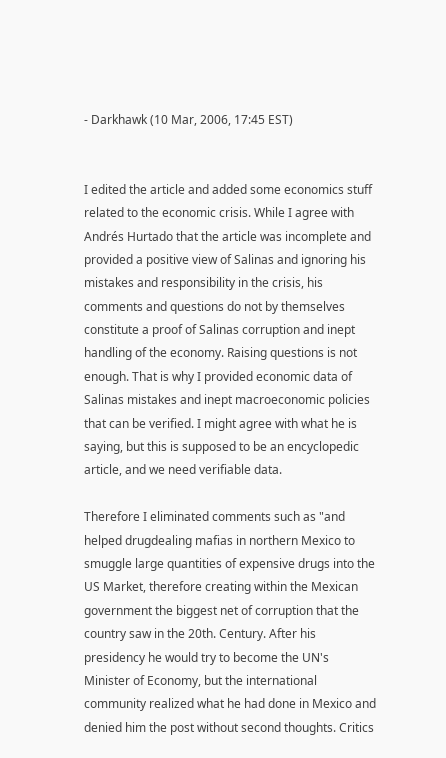- Darkhawk (10 Mar, 2006, 17:45 EST)


I edited the article and added some economics stuff related to the economic crisis. While I agree with Andrés Hurtado that the article was incomplete and provided a positive view of Salinas and ignoring his mistakes and responsibility in the crisis, his comments and questions do not by themselves constitute a proof of Salinas corruption and inept handling of the economy. Raising questions is not enough. That is why I provided economic data of Salinas mistakes and inept macroeconomic policies that can be verified. I might agree with what he is saying, but this is supposed to be an encyclopedic article, and we need verifiable data.

Therefore I eliminated comments such as "and helped drugdealing mafias in northern Mexico to smuggle large quantities of expensive drugs into the US Market, therefore creating within the Mexican government the biggest net of corruption that the country saw in the 20th. Century. After his presidency he would try to become the UN's Minister of Economy, but the international community realized what he had done in Mexico and denied him the post without second thoughts. Critics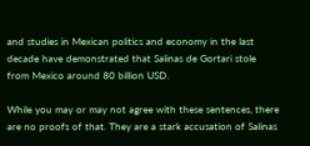and studies in Mexican politics and economy in the last decade have demonstrated that Salinas de Gortari stole from Mexico around 80 billion USD.

While you may or may not agree with these sentences, there are no proofs of that. They are a stark accusation of Salinas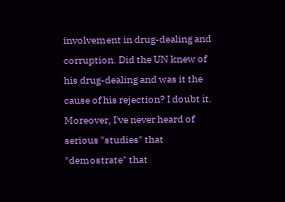involvement in drug-dealing and corruption. Did the UN knew of his drug-dealing and was it the cause of his rejection? I doubt it. Moreover, I've never heard of serious "studies" that "demostrate" that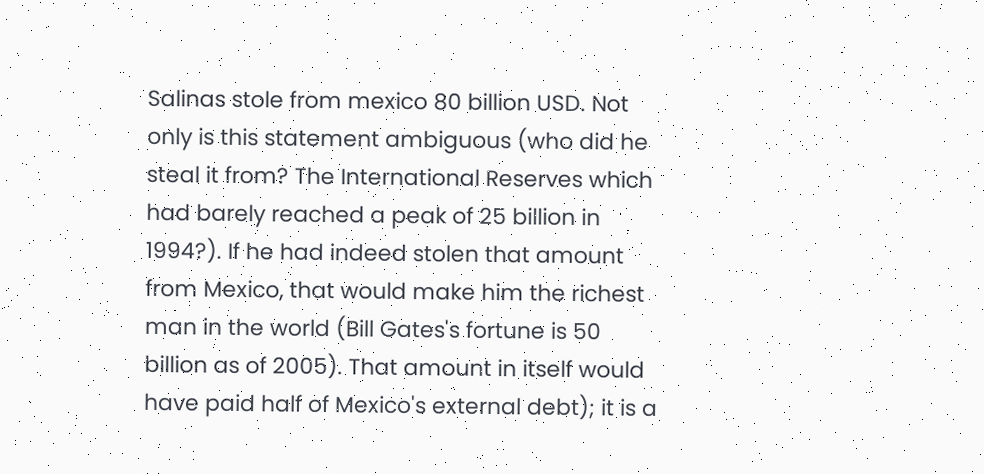Salinas stole from mexico 80 billion USD. Not only is this statement ambiguous (who did he steal it from? The International Reserves which had barely reached a peak of 25 billion in 1994?). If he had indeed stolen that amount from Mexico, that would make him the richest man in the world (Bill Gates's fortune is 50 billion as of 2005). That amount in itself would have paid half of Mexico's external debt); it is a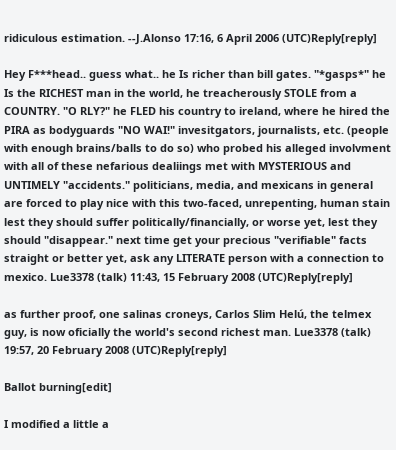ridiculous estimation. --J.Alonso 17:16, 6 April 2006 (UTC)Reply[reply]

Hey F***head.. guess what.. he Is richer than bill gates. "*gasps*" he Is the RICHEST man in the world, he treacherously STOLE from a COUNTRY. "O RLY?" he FLED his country to ireland, where he hired the PIRA as bodyguards "NO WAI!" invesitgators, journalists, etc. (people with enough brains/balls to do so) who probed his alleged involvment with all of these nefarious dealiings met with MYSTERIOUS and UNTIMELY "accidents." politicians, media, and mexicans in general are forced to play nice with this two-faced, unrepenting, human stain lest they should suffer politically/financially, or worse yet, lest they should "disappear." next time get your precious "verifiable" facts straight or better yet, ask any LITERATE person with a connection to mexico. Lue3378 (talk) 11:43, 15 February 2008 (UTC)Reply[reply]

as further proof, one salinas croneys, Carlos Slim Helú, the telmex guy, is now oficially the world's second richest man. Lue3378 (talk) 19:57, 20 February 2008 (UTC)Reply[reply]

Ballot burning[edit]

I modified a little a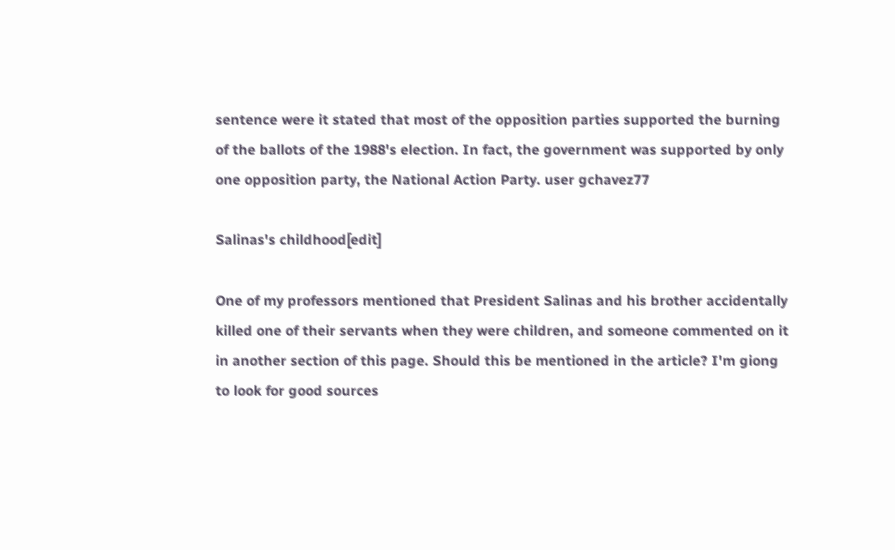sentence were it stated that most of the opposition parties supported the burning of the ballots of the 1988's election. In fact, the government was supported by only one opposition party, the National Action Party. user gchavez77

Salinas's childhood[edit]

One of my professors mentioned that President Salinas and his brother accidentally killed one of their servants when they were children, and someone commented on it in another section of this page. Should this be mentioned in the article? I'm giong to look for good sources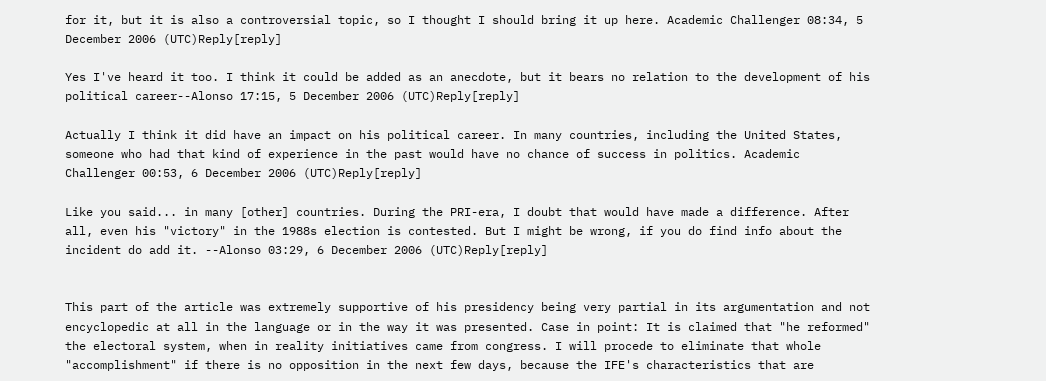for it, but it is also a controversial topic, so I thought I should bring it up here. Academic Challenger 08:34, 5 December 2006 (UTC)Reply[reply]

Yes I've heard it too. I think it could be added as an anecdote, but it bears no relation to the development of his political career--Alonso 17:15, 5 December 2006 (UTC)Reply[reply]

Actually I think it did have an impact on his political career. In many countries, including the United States, someone who had that kind of experience in the past would have no chance of success in politics. Academic Challenger 00:53, 6 December 2006 (UTC)Reply[reply]

Like you said... in many [other] countries. During the PRI-era, I doubt that would have made a difference. After all, even his "victory" in the 1988s election is contested. But I might be wrong, if you do find info about the incident do add it. --Alonso 03:29, 6 December 2006 (UTC)Reply[reply]


This part of the article was extremely supportive of his presidency being very partial in its argumentation and not encyclopedic at all in the language or in the way it was presented. Case in point: It is claimed that "he reformed" the electoral system, when in reality initiatives came from congress. I will procede to eliminate that whole "accomplishment" if there is no opposition in the next few days, because the IFE's characteristics that are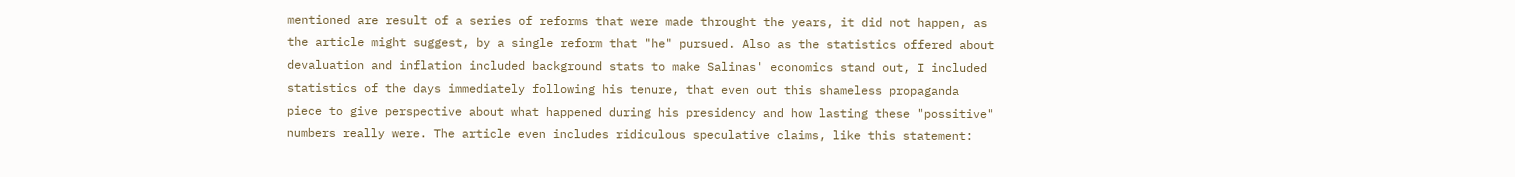mentioned are result of a series of reforms that were made throught the years, it did not happen, as the article might suggest, by a single reform that "he" pursued. Also as the statistics offered about devaluation and inflation included background stats to make Salinas' economics stand out, I included statistics of the days immediately following his tenure, that even out this shameless propaganda piece to give perspective about what happened during his presidency and how lasting these "possitive" numbers really were. The article even includes ridiculous speculative claims, like this statement: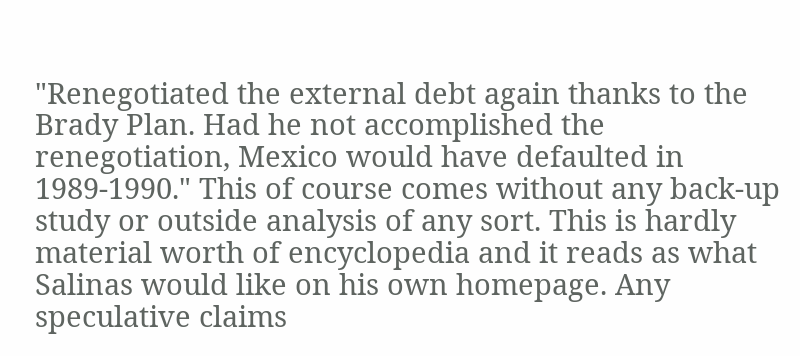"Renegotiated the external debt again thanks to the Brady Plan. Had he not accomplished the renegotiation, Mexico would have defaulted in 1989-1990." This of course comes without any back-up study or outside analysis of any sort. This is hardly material worth of encyclopedia and it reads as what Salinas would like on his own homepage. Any speculative claims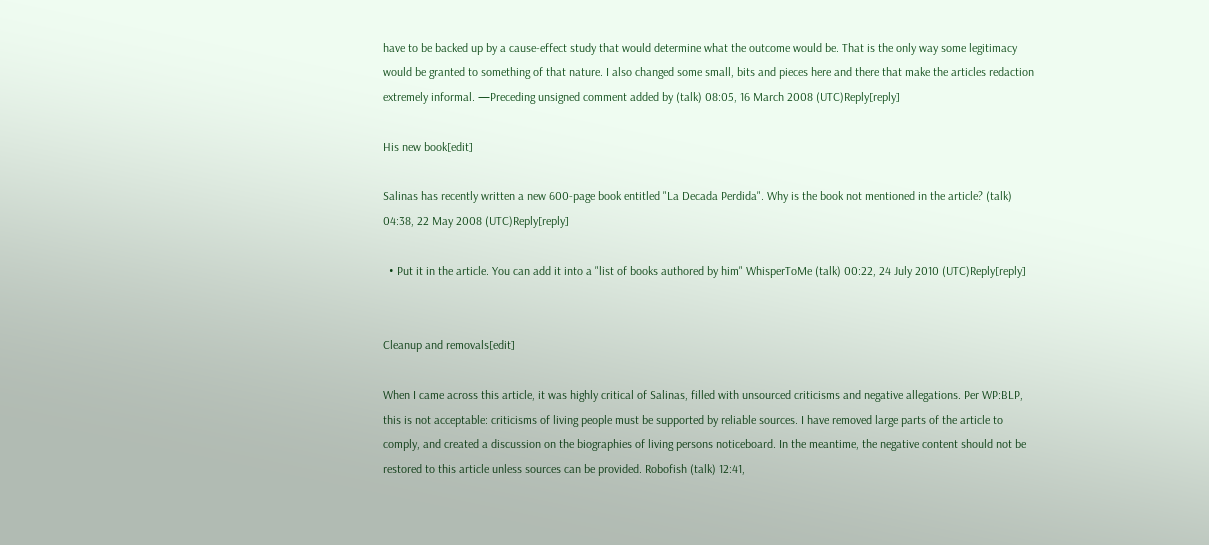have to be backed up by a cause-effect study that would determine what the outcome would be. That is the only way some legitimacy would be granted to something of that nature. I also changed some small, bits and pieces here and there that make the articles redaction extremely informal. —Preceding unsigned comment added by (talk) 08:05, 16 March 2008 (UTC)Reply[reply]

His new book[edit]

Salinas has recently written a new 600-page book entitled "La Decada Perdida". Why is the book not mentioned in the article? (talk) 04:38, 22 May 2008 (UTC)Reply[reply]

  • Put it in the article. You can add it into a "list of books authored by him" WhisperToMe (talk) 00:22, 24 July 2010 (UTC)Reply[reply]


Cleanup and removals[edit]

When I came across this article, it was highly critical of Salinas, filled with unsourced criticisms and negative allegations. Per WP:BLP, this is not acceptable: criticisms of living people must be supported by reliable sources. I have removed large parts of the article to comply, and created a discussion on the biographies of living persons noticeboard. In the meantime, the negative content should not be restored to this article unless sources can be provided. Robofish (talk) 12:41,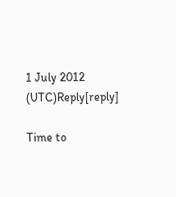1 July 2012 (UTC)Reply[reply]

Time to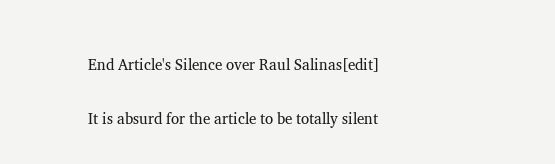End Article's Silence over Raul Salinas[edit]

It is absurd for the article to be totally silent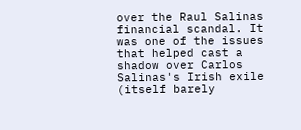over the Raul Salinas financial scandal. It was one of the issues that helped cast a shadow over Carlos Salinas's Irish exile (itself barely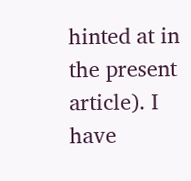hinted at in the present article). I have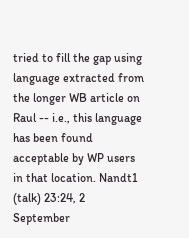tried to fill the gap using language extracted from the longer WB article on Raul -- i.e., this language has been found acceptable by WP users in that location. Nandt1 (talk) 23:24, 2 September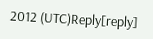2012 (UTC)Reply[reply]